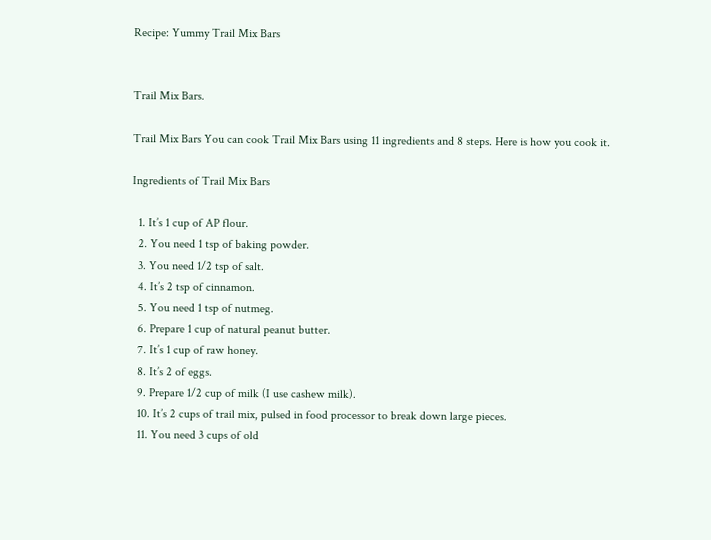Recipe: Yummy Trail Mix Bars


Trail Mix Bars.

Trail Mix Bars You can cook Trail Mix Bars using 11 ingredients and 8 steps. Here is how you cook it.

Ingredients of Trail Mix Bars

  1. It’s 1 cup of AP flour.
  2. You need 1 tsp of baking powder.
  3. You need 1/2 tsp of salt.
  4. It’s 2 tsp of cinnamon.
  5. You need 1 tsp of nutmeg.
  6. Prepare 1 cup of natural peanut butter.
  7. It’s 1 cup of raw honey.
  8. It’s 2 of eggs.
  9. Prepare 1/2 cup of milk (I use cashew milk).
  10. It’s 2 cups of trail mix, pulsed in food processor to break down large pieces.
  11. You need 3 cups of old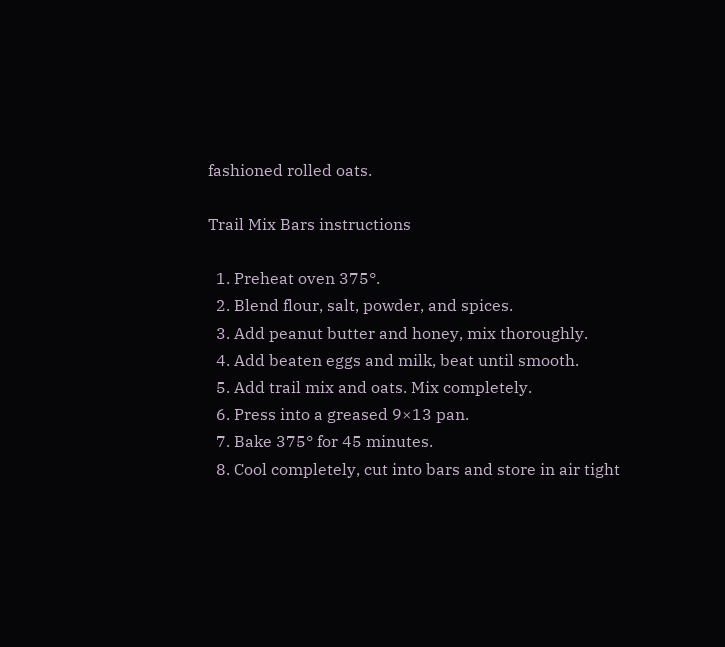fashioned rolled oats.

Trail Mix Bars instructions

  1. Preheat oven 375°.
  2. Blend flour, salt, powder, and spices.
  3. Add peanut butter and honey, mix thoroughly.
  4. Add beaten eggs and milk, beat until smooth.
  5. Add trail mix and oats. Mix completely.
  6. Press into a greased 9×13 pan.
  7. Bake 375° for 45 minutes.
  8. Cool completely, cut into bars and store in air tight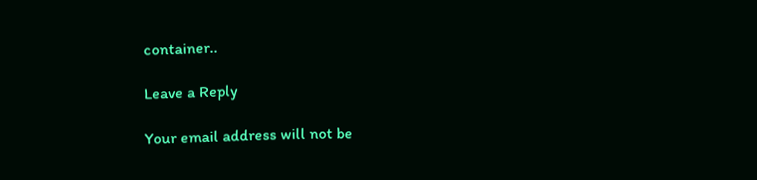container..

Leave a Reply

Your email address will not be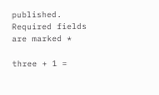published. Required fields are marked *

three + 1 =